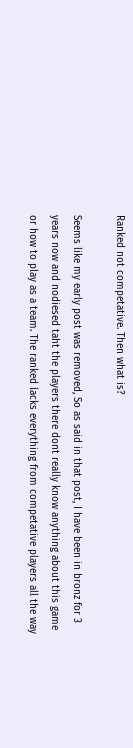Ranked not competative. Then what is?

Seems like my early post was removed, So as said in that post, I have been in bronz for 3 years now and nodiesed taht the players there dont really know anything about this game or how to play as a team. The ranked lacks everything from competative players all the way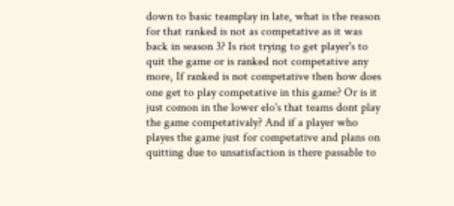down to basic teamplay in late, what is the reason for that ranked is not as competative as it was back in season 3? Is riot trying to get player's to quit the game or is ranked not competative any more, If ranked is not competative then how does one get to play competative in this game? Or is it just comon in the lower elo's that teams dont play the game competativaly? And if a player who playes the game just for competative and plans on quitting due to unsatisfaction is there passable to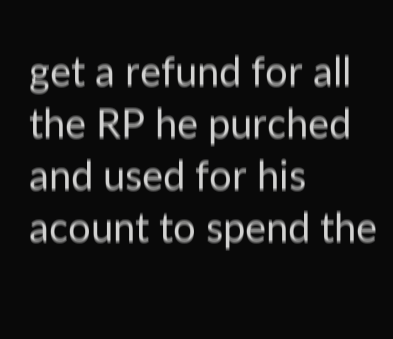get a refund for all the RP he purched and used for his acount to spend the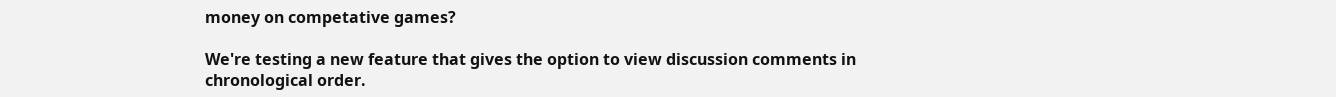money on competative games?

We're testing a new feature that gives the option to view discussion comments in chronological order.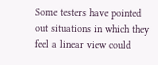Some testers have pointed out situations in which they feel a linear view could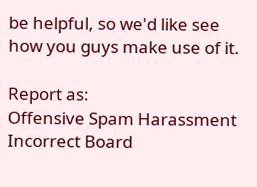be helpful, so we'd like see how you guys make use of it.

Report as:
Offensive Spam Harassment Incorrect Board